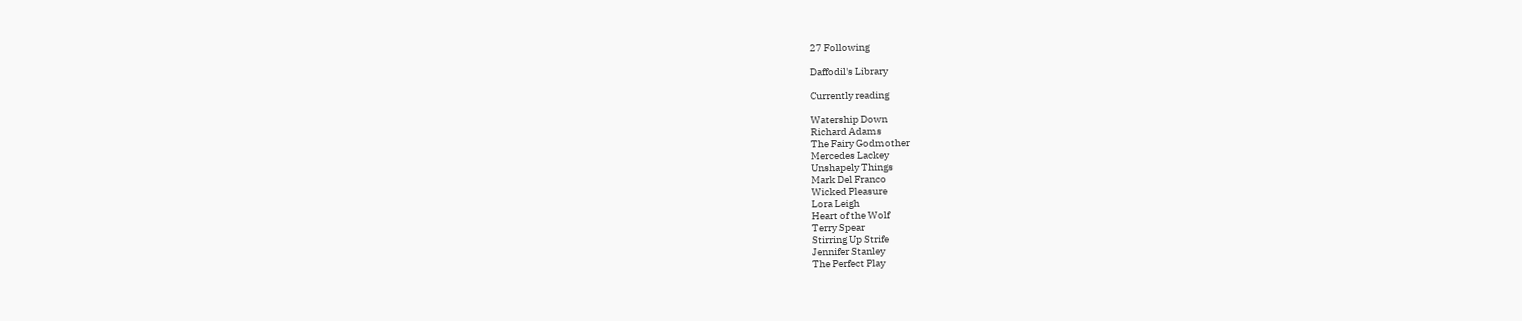27 Following

Daffodil's Library

Currently reading

Watership Down
Richard Adams
The Fairy Godmother
Mercedes Lackey
Unshapely Things
Mark Del Franco
Wicked Pleasure
Lora Leigh
Heart of the Wolf
Terry Spear
Stirring Up Strife
Jennifer Stanley
The Perfect Play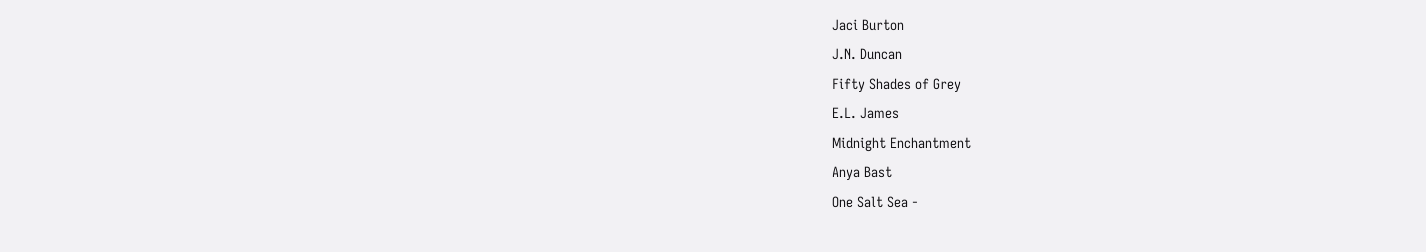Jaci Burton
J.N. Duncan
Fifty Shades of Grey
E.L. James
Midnight Enchantment
Anya Bast
One Salt Sea -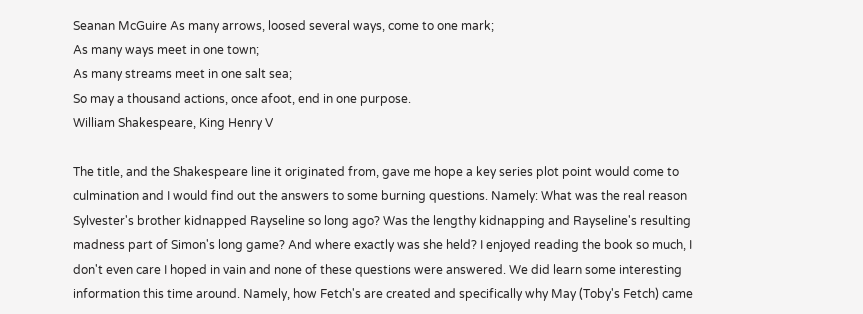Seanan McGuire As many arrows, loosed several ways, come to one mark;
As many ways meet in one town;
As many streams meet in one salt sea;
So may a thousand actions, once afoot, end in one purpose.
William Shakespeare, King Henry V

The title, and the Shakespeare line it originated from, gave me hope a key series plot point would come to culmination and I would find out the answers to some burning questions. Namely: What was the real reason Sylvester's brother kidnapped Rayseline so long ago? Was the lengthy kidnapping and Rayseline's resulting madness part of Simon's long game? And where exactly was she held? I enjoyed reading the book so much, I don't even care I hoped in vain and none of these questions were answered. We did learn some interesting information this time around. Namely, how Fetch's are created and specifically why May (Toby's Fetch) came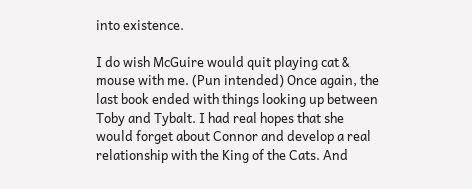into existence.

I do wish McGuire would quit playing cat & mouse with me. (Pun intended) Once again, the last book ended with things looking up between Toby and Tybalt. I had real hopes that she would forget about Connor and develop a real relationship with the King of the Cats. And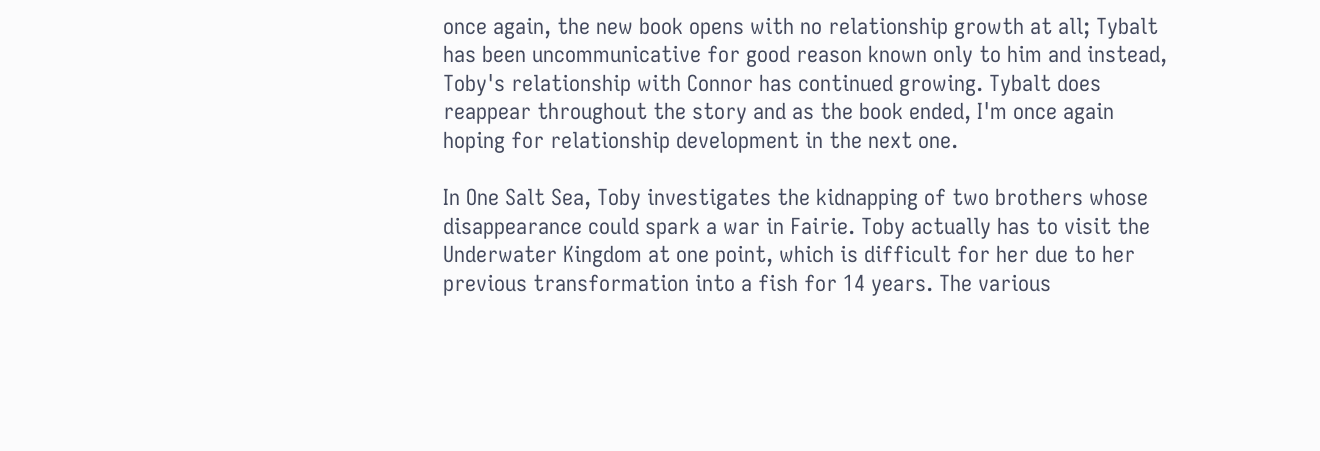once again, the new book opens with no relationship growth at all; Tybalt has been uncommunicative for good reason known only to him and instead, Toby's relationship with Connor has continued growing. Tybalt does reappear throughout the story and as the book ended, I'm once again hoping for relationship development in the next one.

In One Salt Sea, Toby investigates the kidnapping of two brothers whose disappearance could spark a war in Fairie. Toby actually has to visit the Underwater Kingdom at one point, which is difficult for her due to her previous transformation into a fish for 14 years. The various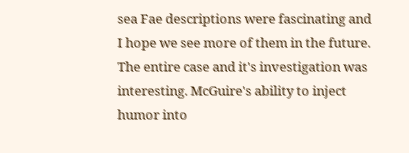sea Fae descriptions were fascinating and I hope we see more of them in the future. The entire case and it's investigation was interesting. McGuire's ability to inject humor into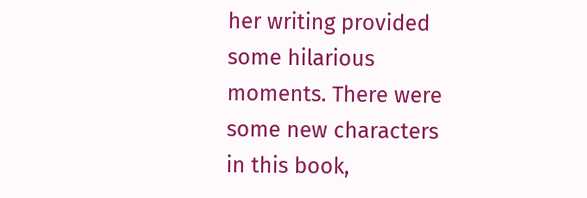her writing provided some hilarious moments. There were some new characters in this book,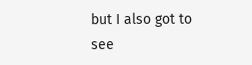but I also got to see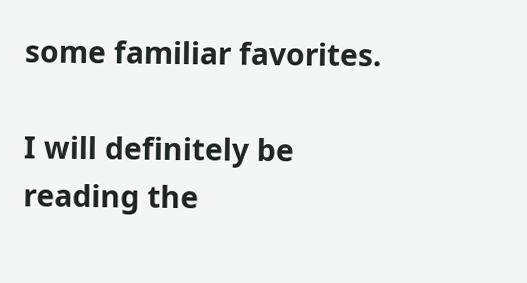some familiar favorites.

I will definitely be reading the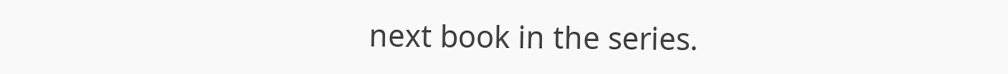next book in the series.